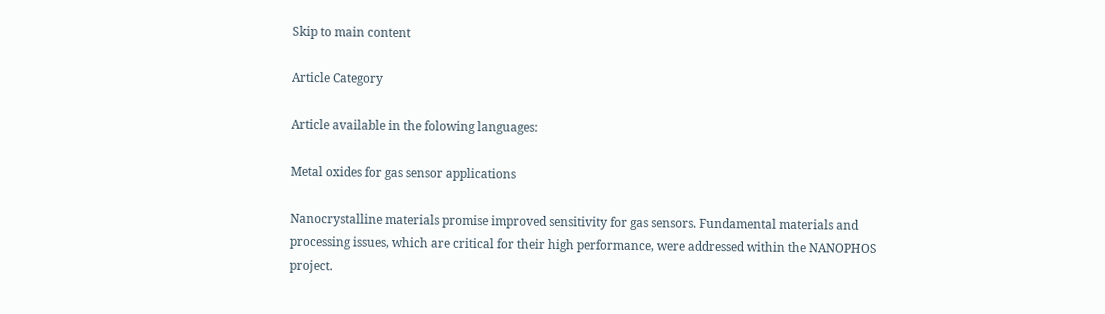Skip to main content

Article Category

Article available in the folowing languages:

Metal oxides for gas sensor applications

Nanocrystalline materials promise improved sensitivity for gas sensors. Fundamental materials and processing issues, which are critical for their high performance, were addressed within the NANOPHOS project.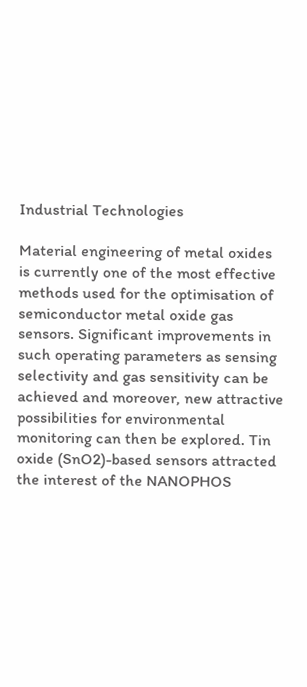Industrial Technologies

Material engineering of metal oxides is currently one of the most effective methods used for the optimisation of semiconductor metal oxide gas sensors. Significant improvements in such operating parameters as sensing selectivity and gas sensitivity can be achieved and moreover, new attractive possibilities for environmental monitoring can then be explored. Tin oxide (SnO2)-based sensors attracted the interest of the NANOPHOS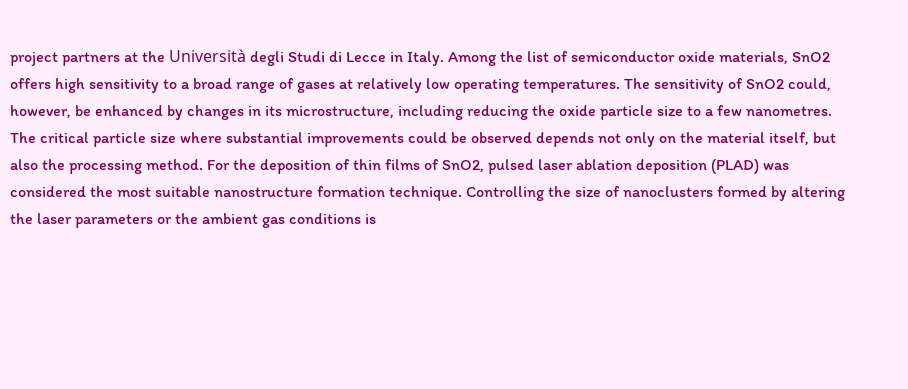project partners at the Università degli Studi di Lecce in Italy. Among the list of semiconductor oxide materials, SnO2 offers high sensitivity to a broad range of gases at relatively low operating temperatures. The sensitivity of SnO2 could, however, be enhanced by changes in its microstructure, including reducing the oxide particle size to a few nanometres. The critical particle size where substantial improvements could be observed depends not only on the material itself, but also the processing method. For the deposition of thin films of SnO2, pulsed laser ablation deposition (PLAD) was considered the most suitable nanostructure formation technique. Controlling the size of nanoclusters formed by altering the laser parameters or the ambient gas conditions is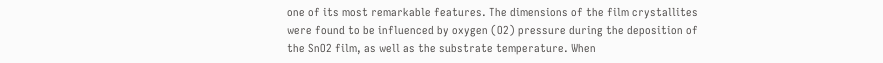one of its most remarkable features. The dimensions of the film crystallites were found to be influenced by oxygen (O2) pressure during the deposition of the SnO2 film, as well as the substrate temperature. When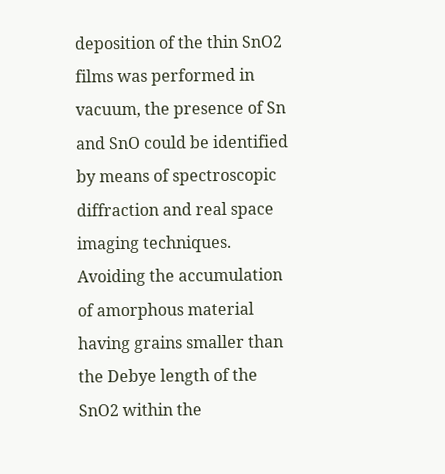deposition of the thin SnO2 films was performed in vacuum, the presence of Sn and SnO could be identified by means of spectroscopic diffraction and real space imaging techniques. Avoiding the accumulation of amorphous material having grains smaller than the Debye length of the SnO2 within the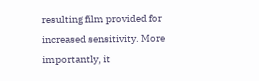resulting film provided for increased sensitivity. More importantly, it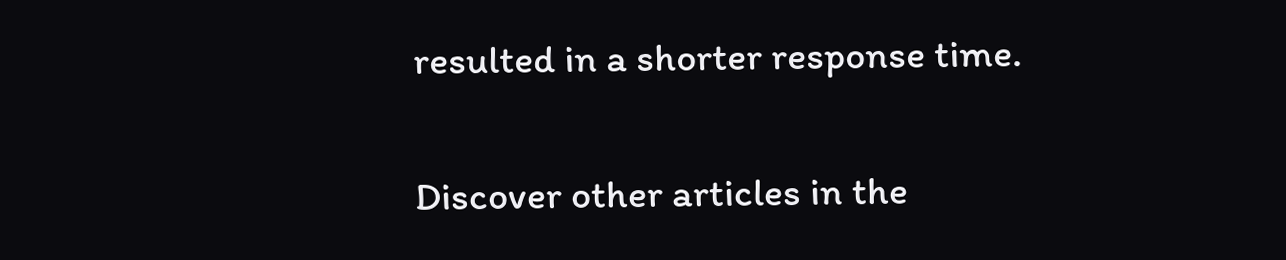resulted in a shorter response time.

Discover other articles in the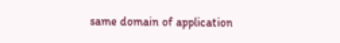same domain of application